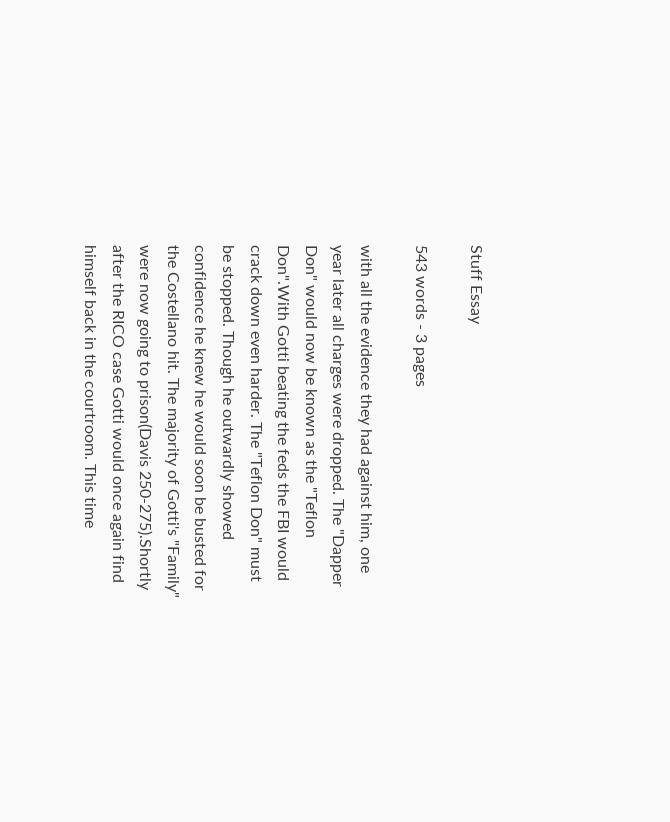Stuff Essay

543 words - 3 pages

with all the evidence they had against him, one year later all charges were dropped. The "Dapper Don" would now be known as the "Teflon Don".With Gotti beating the feds the FBI would crack down even harder. The "Teflon Don" must be stopped. Though he outwardly showed confidence he knew he would soon be busted for the Costellano hit. The majority of Gotti's "Family" were now going to prison(Davis 250-275).Shortly after the RICO case Gotti would once again find himself back in the courtroom. This time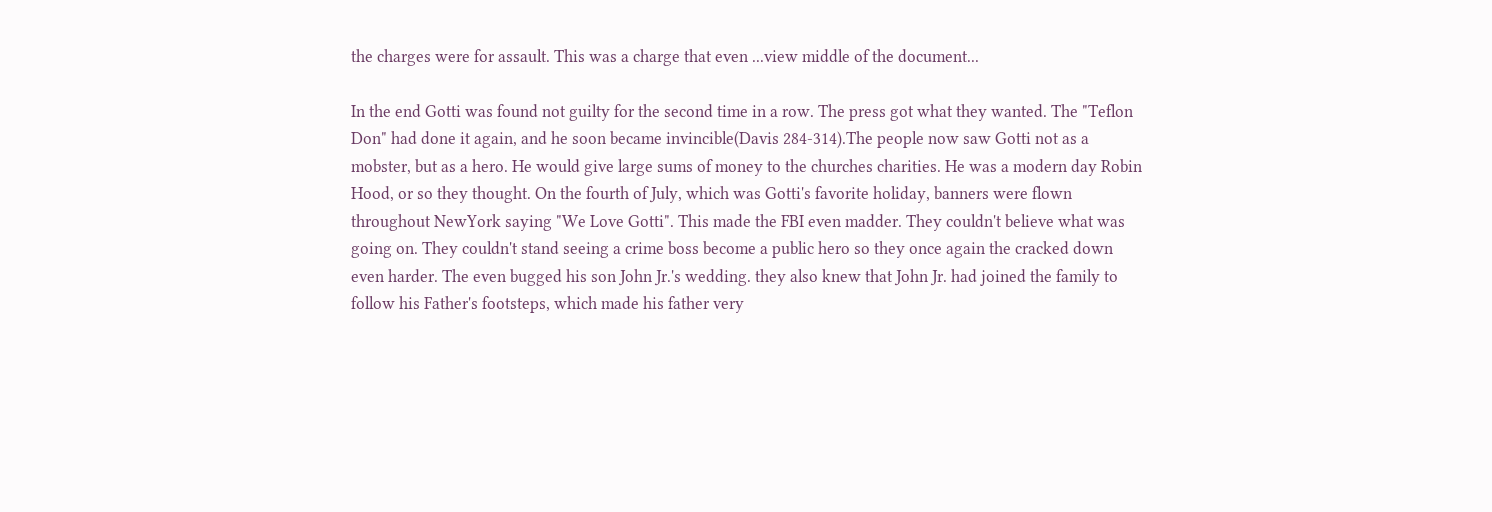the charges were for assault. This was a charge that even ...view middle of the document...

In the end Gotti was found not guilty for the second time in a row. The press got what they wanted. The "Teflon Don" had done it again, and he soon became invincible(Davis 284-314).The people now saw Gotti not as a mobster, but as a hero. He would give large sums of money to the churches charities. He was a modern day Robin Hood, or so they thought. On the fourth of July, which was Gotti's favorite holiday, banners were flown throughout NewYork saying "We Love Gotti". This made the FBI even madder. They couldn't believe what was going on. They couldn't stand seeing a crime boss become a public hero so they once again the cracked down even harder. The even bugged his son John Jr.'s wedding. they also knew that John Jr. had joined the family to follow his Father's footsteps, which made his father very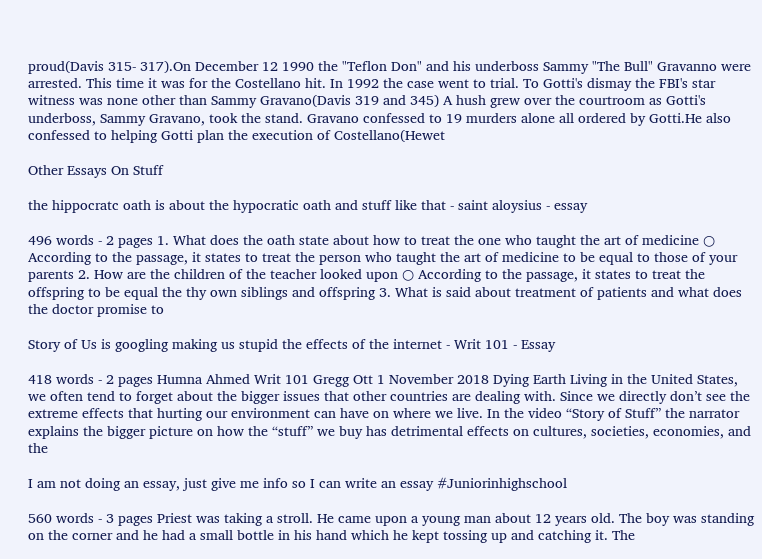proud(Davis 315- 317).On December 12 1990 the "Teflon Don" and his underboss Sammy "The Bull" Gravanno were arrested. This time it was for the Costellano hit. In 1992 the case went to trial. To Gotti's dismay the FBI's star witness was none other than Sammy Gravano(Davis 319 and 345) A hush grew over the courtroom as Gotti's underboss, Sammy Gravano, took the stand. Gravano confessed to 19 murders alone all ordered by Gotti.He also confessed to helping Gotti plan the execution of Costellano(Hewet

Other Essays On Stuff

the hippocratc oath is about the hypocratic oath and stuff like that - saint aloysius - essay

496 words - 2 pages 1. What does the oath state about how to treat the one who taught the art of medicine ○ According to the passage, it states to treat the person who taught the art of medicine to be equal to those of your parents 2. How are the children of the teacher looked upon ○ According to the passage, it states to treat the offspring to be equal the thy own siblings and offspring 3. What is said about treatment of patients and what does the doctor promise to

Story of Us is googling making us stupid the effects of the internet - Writ 101 - Essay

418 words - 2 pages Humna Ahmed Writ 101 Gregg Ott 1 November 2018 Dying Earth Living in the United States, we often tend to forget about the bigger issues that other countries are dealing with. Since we directly don’t see the extreme effects that hurting our environment can have on where we live. In the video “Story of Stuff” the narrator explains the bigger picture on how the “stuff” we buy has detrimental effects on cultures, societies, economies, and the

I am not doing an essay, just give me info so I can write an essay #Juniorinhighschool

560 words - 3 pages Priest was taking a stroll. He came upon a young man about 12 years old. The boy was standing on the corner and he had a small bottle in his hand which he kept tossing up and catching it. The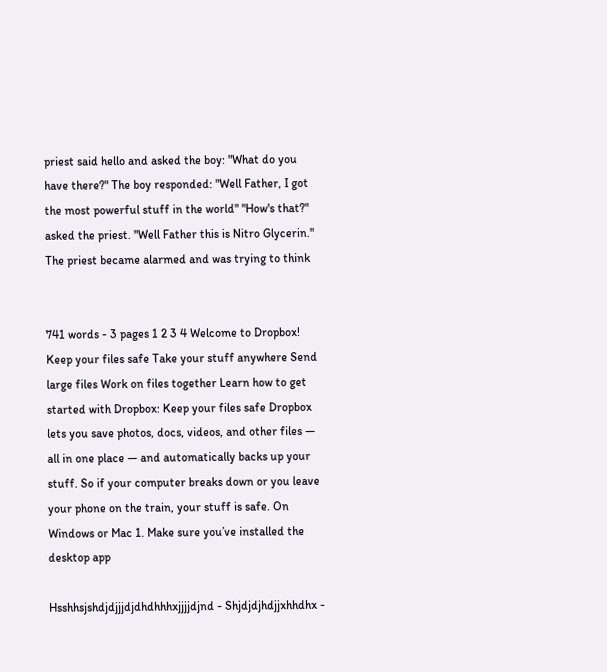priest said hello and asked the boy: "What do you have there?" The boy responded: "Well Father, I got the most powerful stuff in the world" "How's that?" asked the priest. "Well Father this is Nitro Glycerin." The priest became alarmed and was trying to think


741 words - 3 pages 1 2 3 4 Welcome to Dropbox! Keep your files safe Take your stuff anywhere Send large files Work on files together Learn how to get started with Dropbox: Keep your files safe Dropbox lets you save photos, docs, videos, and other files — all in one place — and automatically backs up your stuff. So if your computer breaks down or you leave your phone on the train, your stuff is safe. On Windows or Mac 1. Make sure you’ve installed the desktop app

Hsshhsjshdjdjjjdjdhdhhhxjjjjdjnd - Shjdjdjhdjjxhhdhx -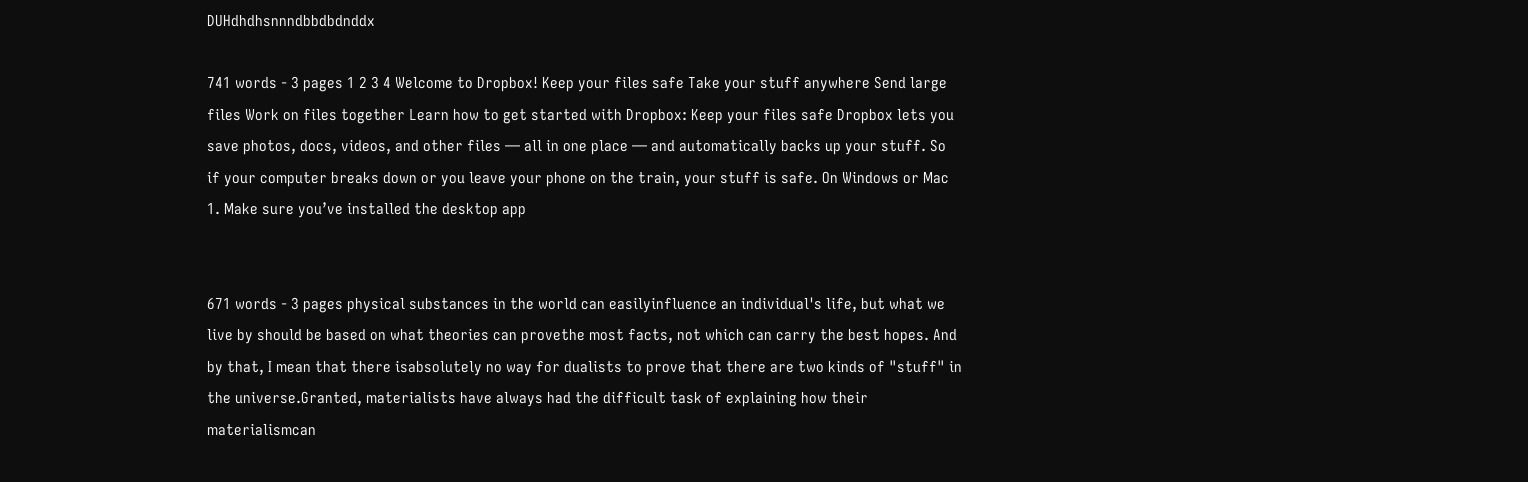DUHdhdhsnnndbbdbdnddx

741 words - 3 pages 1 2 3 4 Welcome to Dropbox! Keep your files safe Take your stuff anywhere Send large files Work on files together Learn how to get started with Dropbox: Keep your files safe Dropbox lets you save photos, docs, videos, and other files — all in one place — and automatically backs up your stuff. So if your computer breaks down or you leave your phone on the train, your stuff is safe. On Windows or Mac 1. Make sure you’ve installed the desktop app


671 words - 3 pages physical substances in the world can easilyinfluence an individual's life, but what we live by should be based on what theories can provethe most facts, not which can carry the best hopes. And by that, I mean that there isabsolutely no way for dualists to prove that there are two kinds of "stuff" in the universe.Granted, materialists have always had the difficult task of explaining how their materialismcan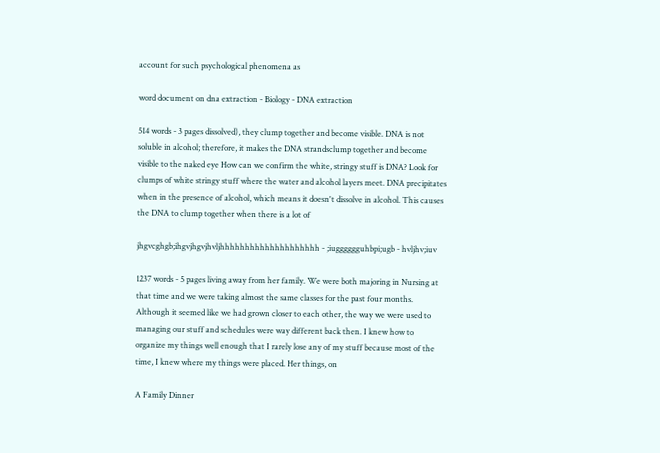account for such psychological phenomena as

word document on dna extraction - Biology - DNA extraction

514 words - 3 pages dissolved), they clump together and become visible. DNA is not soluble in alcohol; therefore, it makes the DNA strandsclump together and become visible to the naked eye How can we confirm the white, stringy stuff is DNA? Look for clumps of white stringy stuff where the water and alcohol layers meet. DNA precipitates when in the presence of alcohol, which means it doesn't dissolve in alcohol. This causes the DNA to clump together when there is a lot of

jhgvcghgb;ihgvjhgvjhvljhhhhhhhhhhhhhhhhhhhh - ;iugggggguhbpi;ugb - hvljhv;iuv

1237 words - 5 pages living away from her family. We were both majoring in Nursing at that time and we were taking almost the same classes for the past four months. Although it seemed like we had grown closer to each other, the way we were used to managing our stuff and schedules were way different back then. I knew how to organize my things well enough that I rarely lose any of my stuff because most of the time, I knew where my things were placed. Her things, on

A Family Dinner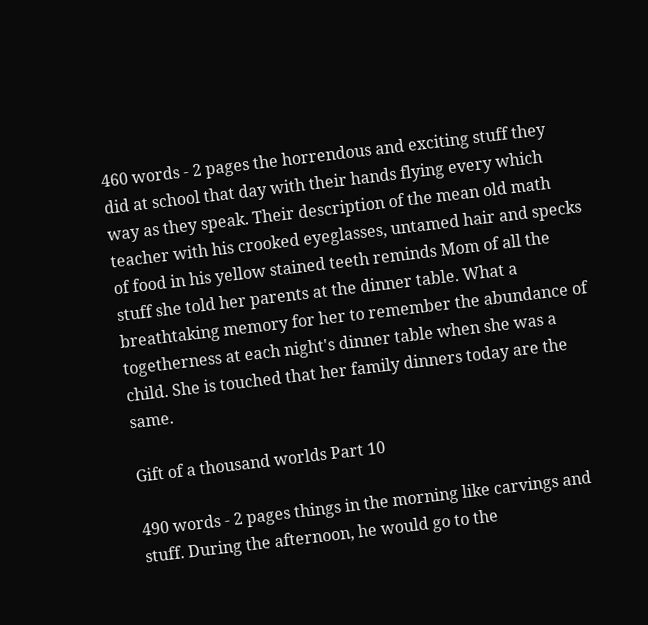460 words - 2 pages the horrendous and exciting stuff they did at school that day with their hands flying every which way as they speak. Their description of the mean old math teacher with his crooked eyeglasses, untamed hair and specks of food in his yellow stained teeth reminds Mom of all the stuff she told her parents at the dinner table. What a breathtaking memory for her to remember the abundance of togetherness at each night's dinner table when she was a child. She is touched that her family dinners today are the same.

Gift of a thousand worlds Part 10

490 words - 2 pages things in the morning like carvings and stuff. During the afternoon, he would go to the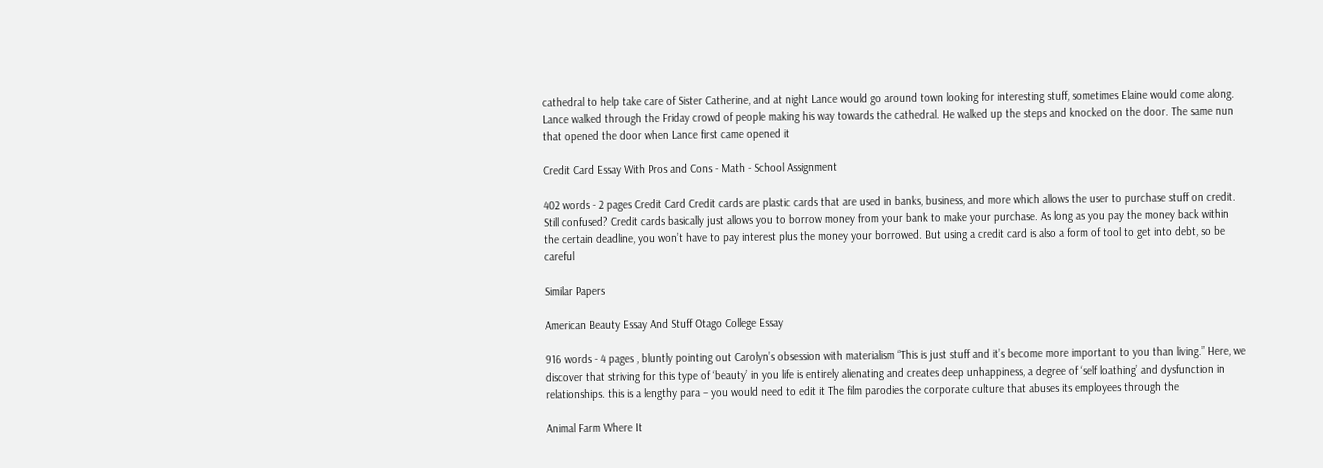cathedral to help take care of Sister Catherine, and at night Lance would go around town looking for interesting stuff, sometimes Elaine would come along. Lance walked through the Friday crowd of people making his way towards the cathedral. He walked up the steps and knocked on the door. The same nun that opened the door when Lance first came opened it

Credit Card Essay With Pros and Cons - Math - School Assignment

402 words - 2 pages Credit Card Credit cards are plastic cards that are used in banks, business, and more which allows the user to purchase stuff on credit. Still confused? Credit cards basically just allows you to borrow money from your bank to make your purchase. As long as you pay the money back within the certain deadline, you won’t have to pay interest plus the money your borrowed. But using a credit card is also a form of tool to get into debt, so be careful

Similar Papers

American Beauty Essay And Stuff Otago College Essay

916 words - 4 pages , bluntly pointing out Carolyn’s obsession with materialism “This is just stuff and it’s become more important to you than living.” Here, we discover that striving for this type of ‘beauty’ in you life is entirely alienating and creates deep unhappiness, a degree of ‘self loathing’ and dysfunction in relationships. this is a lengthy para – you would need to edit it The film parodies the corporate culture that abuses its employees through the

Animal Farm Where It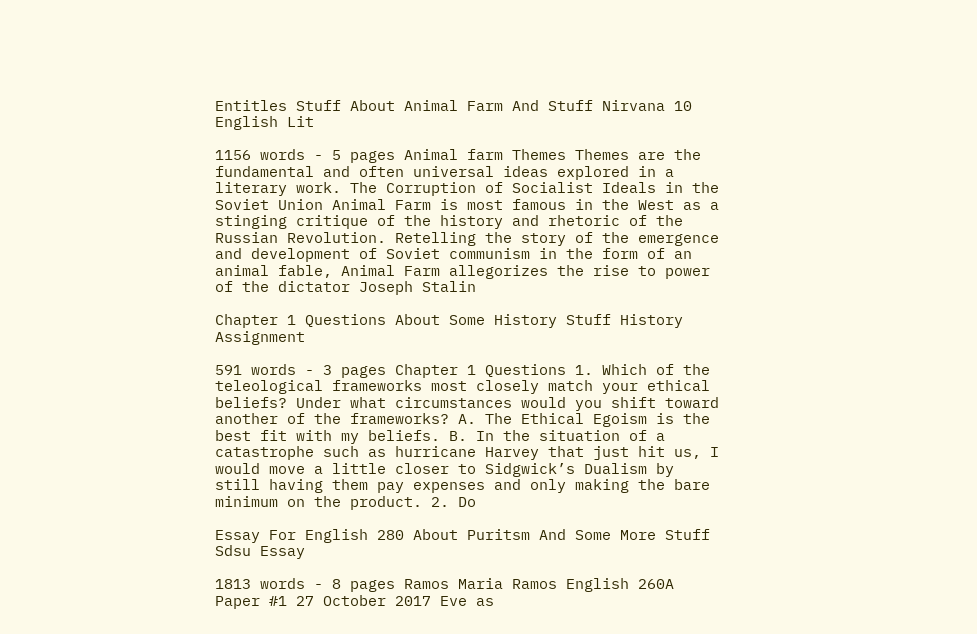Entitles Stuff About Animal Farm And Stuff Nirvana 10 English Lit

1156 words - 5 pages Animal farm Themes Themes are the fundamental and often universal ideas explored in a literary work. The Corruption of Socialist Ideals in the Soviet Union Animal Farm is most famous in the West as a stinging critique of the history and rhetoric of the Russian Revolution. Retelling the story of the emergence and development of Soviet communism in the form of an animal fable, Animal Farm allegorizes the rise to power of the dictator Joseph Stalin

Chapter 1 Questions About Some History Stuff History Assignment

591 words - 3 pages Chapter 1 Questions 1. Which of the teleological frameworks most closely match your ethical beliefs? Under what circumstances would you shift toward another of the frameworks? A. The Ethical Egoism is the best fit with my beliefs. B. In the situation of a catastrophe such as hurricane Harvey that just hit us, I would move a little closer to Sidgwick’s Dualism by still having them pay expenses and only making the bare minimum on the product. 2. Do

Essay For English 280 About Puritsm And Some More Stuff Sdsu Essay

1813 words - 8 pages Ramos Maria Ramos English 260A Paper #1 27 October 2017 Eve as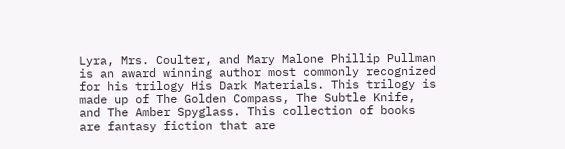Lyra, Mrs. Coulter, and Mary Malone Phillip Pullman is an award winning author most commonly recognized for his trilogy His Dark Materials. This trilogy is made up of The Golden Compass, The Subtle Knife, and The Amber Spyglass. This collection of books are fantasy fiction that are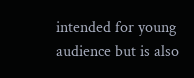intended for young audience but is also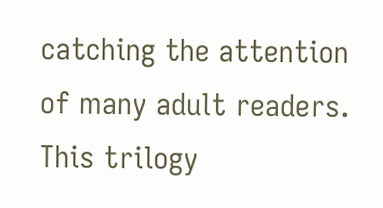catching the attention of many adult readers. This trilogy